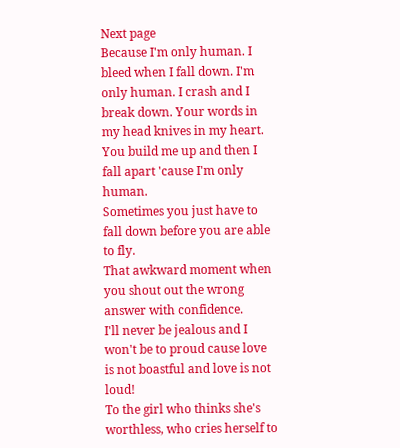Next page
Because I'm only human. I bleed when I fall down. I'm only human. I crash and I break down. Your words in my head knives in my heart. You build me up and then I fall apart 'cause I'm only human.
Sometimes you just have to fall down before you are able to fly.
That awkward moment when you shout out the wrong answer with confidence.
I'll never be jealous and I won't be to proud cause love is not boastful and love is not loud!
To the girl who thinks she's worthless, who cries herself to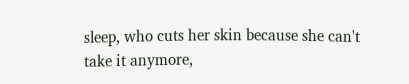sleep, who cuts her skin because she can't take it anymore,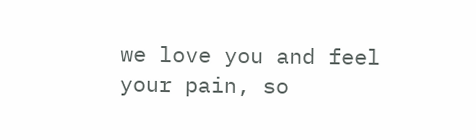we love you and feel your pain, so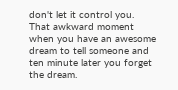don't let it control you.
That awkward moment when you have an awesome dream to tell someone and ten minute later you forget the dream.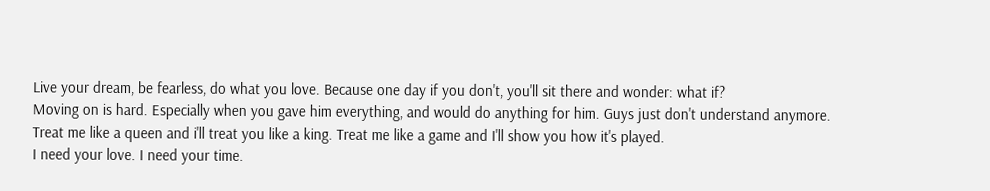Live your dream, be fearless, do what you love. Because one day if you don't, you'll sit there and wonder: what if?
Moving on is hard. Especially when you gave him everything, and would do anything for him. Guys just don't understand anymore.
Treat me like a queen and i'll treat you like a king. Treat me like a game and I'll show you how it's played.
I need your love. I need your time.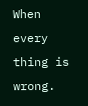When every thing is wrong.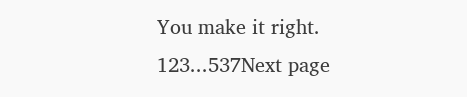You make it right.
123...537Next page